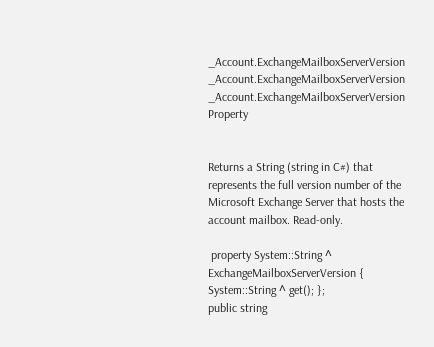_Account.ExchangeMailboxServerVersion _Account.ExchangeMailboxServerVersion _Account.ExchangeMailboxServerVersion Property


Returns a String (string in C#) that represents the full version number of the Microsoft Exchange Server that hosts the account mailbox. Read-only.

 property System::String ^ ExchangeMailboxServerVersion { System::String ^ get(); };
public string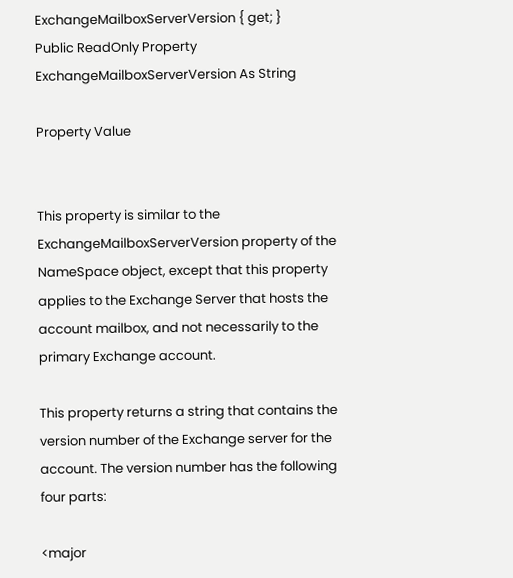ExchangeMailboxServerVersion { get; }
Public ReadOnly Property ExchangeMailboxServerVersion As String

Property Value


This property is similar to the ExchangeMailboxServerVersion property of the NameSpace object, except that this property applies to the Exchange Server that hosts the account mailbox, and not necessarily to the primary Exchange account.

This property returns a string that contains the version number of the Exchange server for the account. The version number has the following four parts:

<major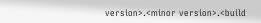version>.<minor version>.<build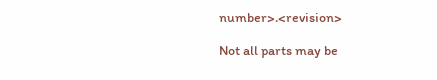number>.<revision>

Not all parts may be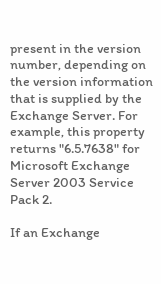present in the version number, depending on the version information that is supplied by the Exchange Server. For example, this property returns "6.5.7638" for Microsoft Exchange Server 2003 Service Pack 2.

If an Exchange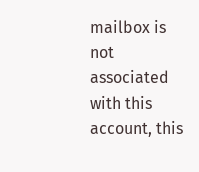mailbox is not associated with this account, this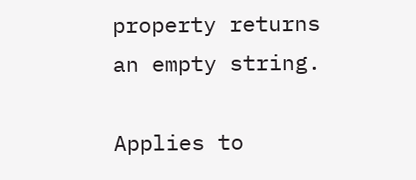property returns an empty string.

Applies to